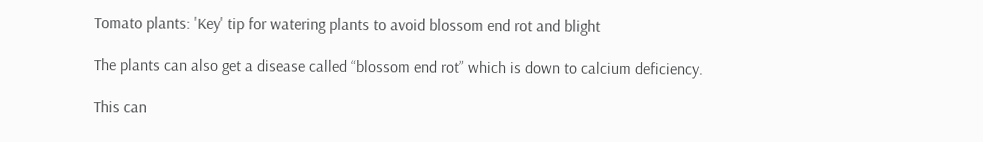Tomato plants: 'Key' tip for watering plants to avoid blossom end rot and blight

The plants can also get a disease called “blossom end rot” which is down to calcium deficiency.

This can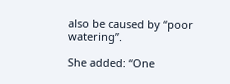also be caused by “poor watering”.

She added: “One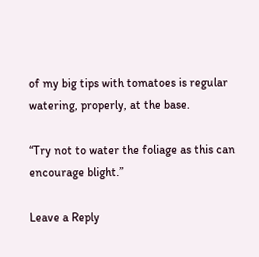of my big tips with tomatoes is regular watering, properly, at the base.

“Try not to water the foliage as this can encourage blight.”

Leave a Reply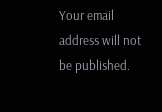Your email address will not be published.